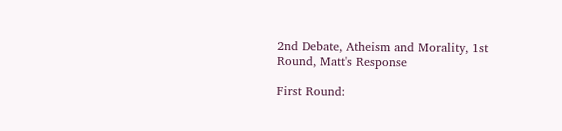2nd Debate, Atheism and Morality, 1st Round, Matt's Response

First Round: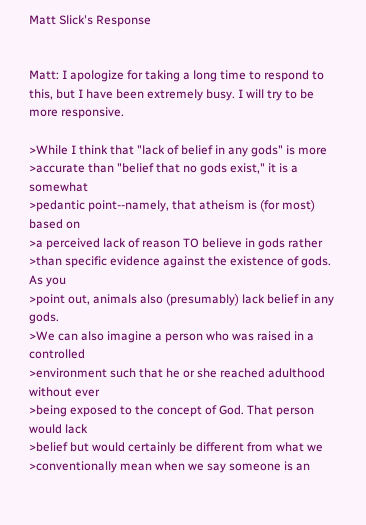Matt Slick's Response


Matt: I apologize for taking a long time to respond to this, but I have been extremely busy. I will try to be more responsive.

>While I think that "lack of belief in any gods" is more
>accurate than "belief that no gods exist," it is a somewhat
>pedantic point--namely, that atheism is (for most) based on
>a perceived lack of reason TO believe in gods rather
>than specific evidence against the existence of gods. As you
>point out, animals also (presumably) lack belief in any gods.
>We can also imagine a person who was raised in a controlled
>environment such that he or she reached adulthood without ever
>being exposed to the concept of God. That person would lack
>belief but would certainly be different from what we
>conventionally mean when we say someone is an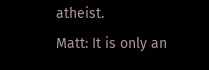atheist.
Matt: It is only an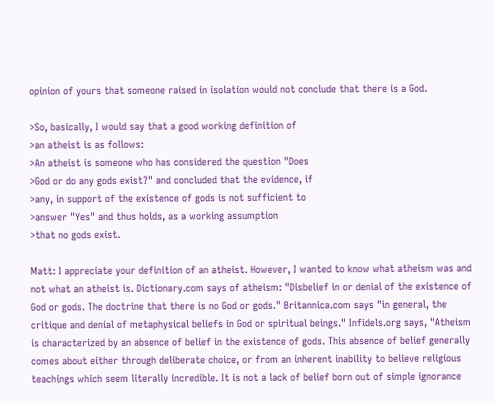opinion of yours that someone raised in isolation would not conclude that there is a God.

>So, basically, I would say that a good working definition of
>an atheist is as follows:
>An atheist is someone who has considered the question "Does
>God or do any gods exist?" and concluded that the evidence, if
>any, in support of the existence of gods is not sufficient to
>answer "Yes" and thus holds, as a working assumption
>that no gods exist.

Matt: I appreciate your definition of an atheist. However, I wanted to know what atheism was and not what an atheist is. Dictionary.com says of atheism: "Disbelief in or denial of the existence of God or gods. The doctrine that there is no God or gods." Britannica.com says "in general, the critique and denial of metaphysical beliefs in God or spiritual beings." Infidels.org says, "Atheism is characterized by an absence of belief in the existence of gods. This absence of belief generally comes about either through deliberate choice, or from an inherent inability to believe religious teachings which seem literally incredible. It is not a lack of belief born out of simple ignorance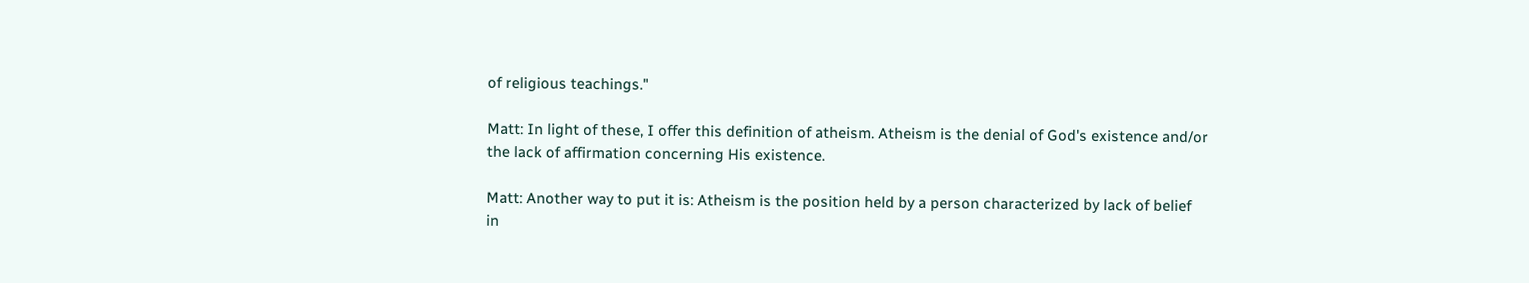of religious teachings."

Matt: In light of these, I offer this definition of atheism. Atheism is the denial of God's existence and/or the lack of affirmation concerning His existence.

Matt: Another way to put it is: Atheism is the position held by a person characterized by lack of belief in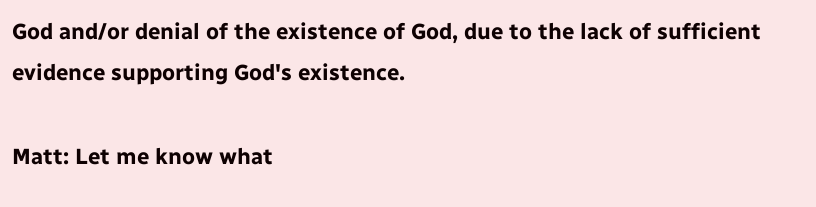God and/or denial of the existence of God, due to the lack of sufficient evidence supporting God's existence.

Matt: Let me know what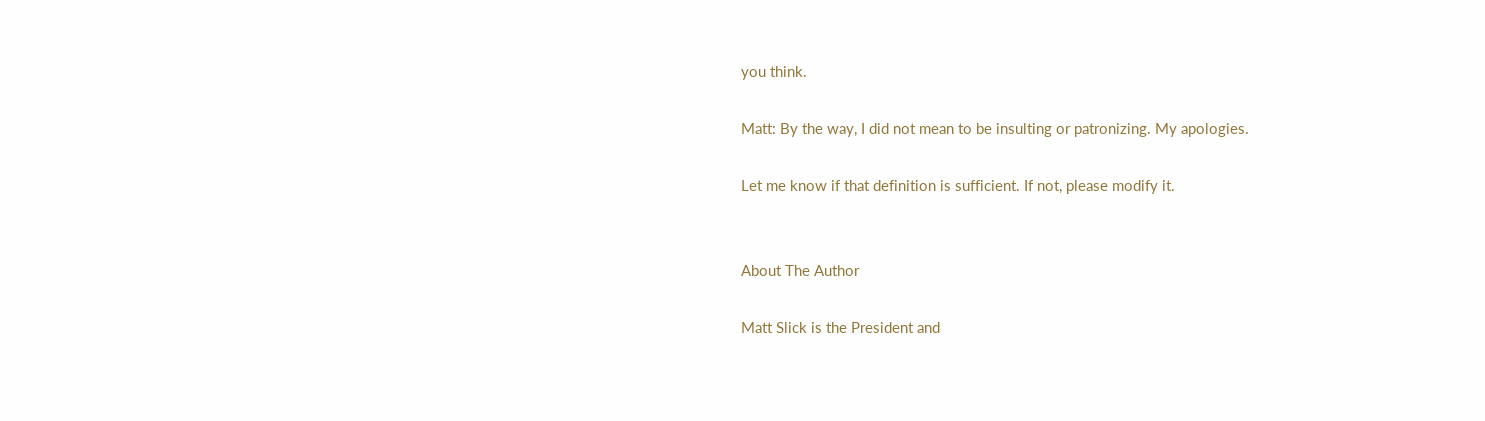you think.

Matt: By the way, I did not mean to be insulting or patronizing. My apologies.

Let me know if that definition is sufficient. If not, please modify it.


About The Author

Matt Slick is the President and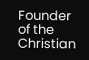Founder of the Christian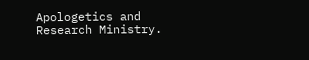Apologetics and Research Ministry.